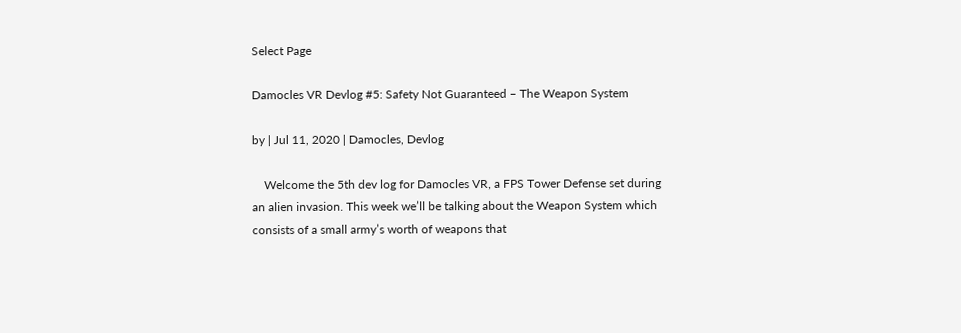Select Page

Damocles VR Devlog #5: Safety Not Guaranteed – The Weapon System

by | Jul 11, 2020 | Damocles, Devlog

    Welcome the 5th dev log for Damocles VR, a FPS Tower Defense set during an alien invasion. This week we’ll be talking about the Weapon System which consists of a small army’s worth of weapons that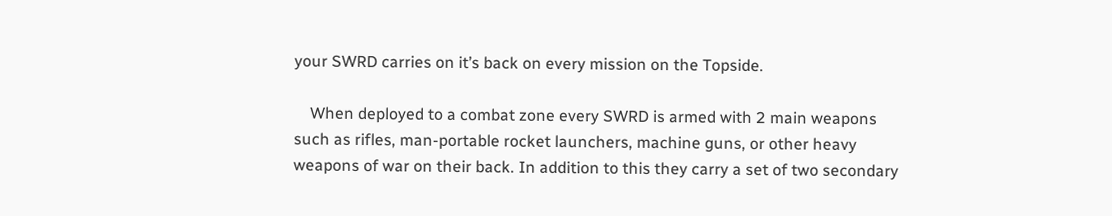your SWRD carries on it’s back on every mission on the Topside.

    When deployed to a combat zone every SWRD is armed with 2 main weapons such as rifles, man-portable rocket launchers, machine guns, or other heavy weapons of war on their back. In addition to this they carry a set of two secondary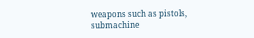weapons such as pistols, submachine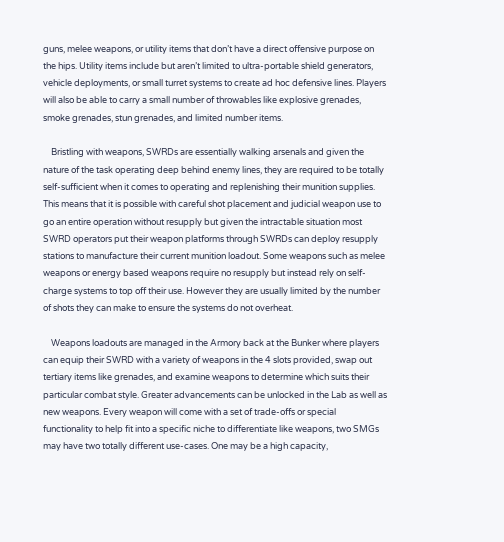guns, melee weapons, or utility items that don’t have a direct offensive purpose on the hips. Utility items include but aren’t limited to ultra-portable shield generators, vehicle deployments, or small turret systems to create ad hoc defensive lines. Players will also be able to carry a small number of throwables like explosive grenades, smoke grenades, stun grenades, and limited number items.

    Bristling with weapons, SWRDs are essentially walking arsenals and given the nature of the task operating deep behind enemy lines, they are required to be totally self-sufficient when it comes to operating and replenishing their munition supplies. This means that it is possible with careful shot placement and judicial weapon use to go an entire operation without resupply but given the intractable situation most SWRD operators put their weapon platforms through SWRDs can deploy resupply stations to manufacture their current munition loadout. Some weapons such as melee weapons or energy based weapons require no resupply but instead rely on self-charge systems to top off their use. However they are usually limited by the number of shots they can make to ensure the systems do not overheat.

    Weapons loadouts are managed in the Armory back at the Bunker where players can equip their SWRD with a variety of weapons in the 4 slots provided, swap out tertiary items like grenades, and examine weapons to determine which suits their particular combat style. Greater advancements can be unlocked in the Lab as well as new weapons. Every weapon will come with a set of trade-offs or special functionality to help fit into a specific niche to differentiate like weapons, two SMGs may have two totally different use-cases. One may be a high capacity,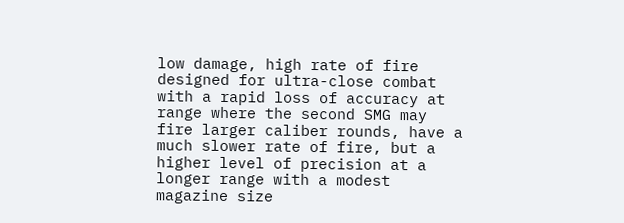low damage, high rate of fire designed for ultra-close combat with a rapid loss of accuracy at range where the second SMG may fire larger caliber rounds, have a much slower rate of fire, but a higher level of precision at a longer range with a modest magazine size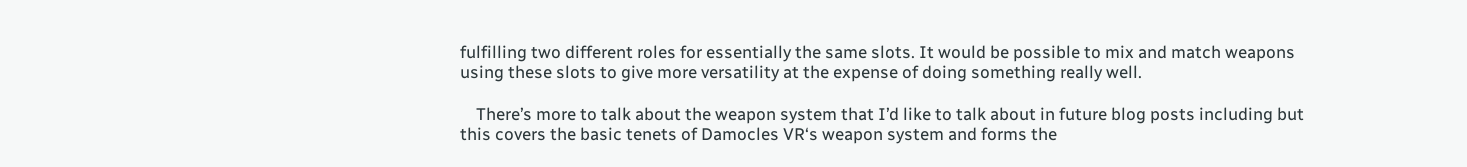fulfilling two different roles for essentially the same slots. It would be possible to mix and match weapons using these slots to give more versatility at the expense of doing something really well.

    There’s more to talk about the weapon system that I’d like to talk about in future blog posts including but this covers the basic tenets of Damocles VR‘s weapon system and forms the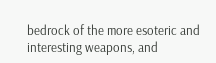bedrock of the more esoteric and interesting weapons, and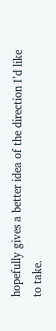hopefully gives a better idea of the direction I’d like to take.